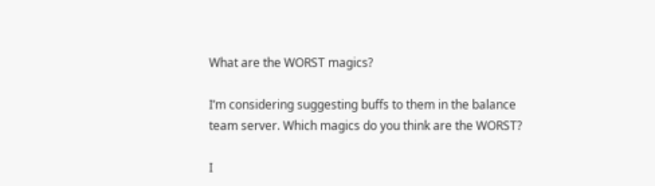What are the WORST magics?

I’m considering suggesting buffs to them in the balance team server. Which magics do you think are the WORST?

I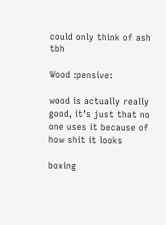could only think of ash tbh

Wood :pensive:

wood is actually really good, it’s just that no one uses it because of how shit it looks

boxing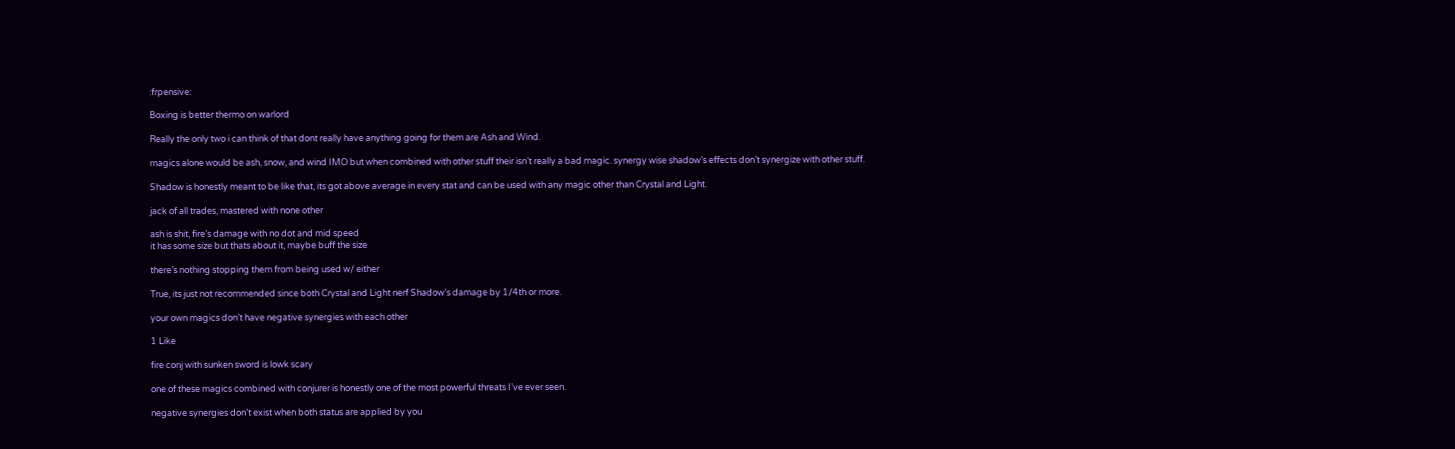:frpensive:

Boxing is better thermo on warlord

Really the only two i can think of that dont really have anything going for them are Ash and Wind.

magics alone would be ash, snow, and wind IMO but when combined with other stuff their isn’t really a bad magic. synergy wise shadow’s effects don’t synergize with other stuff.

Shadow is honestly meant to be like that, its got above average in every stat and can be used with any magic other than Crystal and Light.

jack of all trades, mastered with none other

ash is shit, fire’s damage with no dot and mid speed
it has some size but thats about it, maybe buff the size

there’s nothing stopping them from being used w/ either

True, its just not recommended since both Crystal and Light nerf Shadow’s damage by 1/4th or more.

your own magics don’t have negative synergies with each other

1 Like

fire conj with sunken sword is lowk scary

one of these magics combined with conjurer is honestly one of the most powerful threats I’ve ever seen.

negative synergies don’t exist when both status are applied by you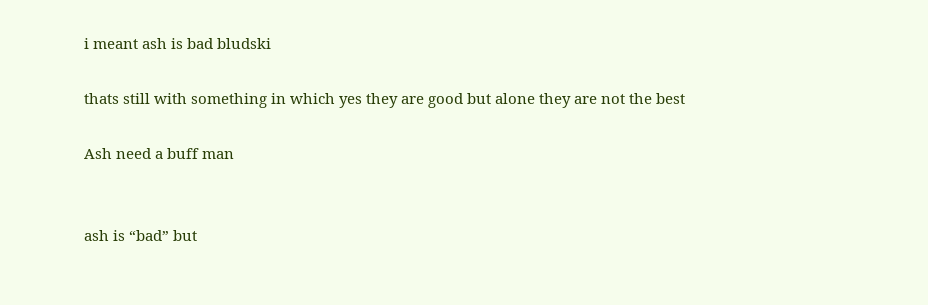i meant ash is bad bludski

thats still with something in which yes they are good but alone they are not the best

Ash need a buff man


ash is “bad” but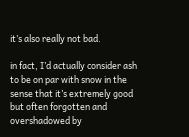it’s also really not bad.

in fact, I’d actually consider ash to be on par with snow in the sense that it’s extremely good but often forgotten and overshadowed by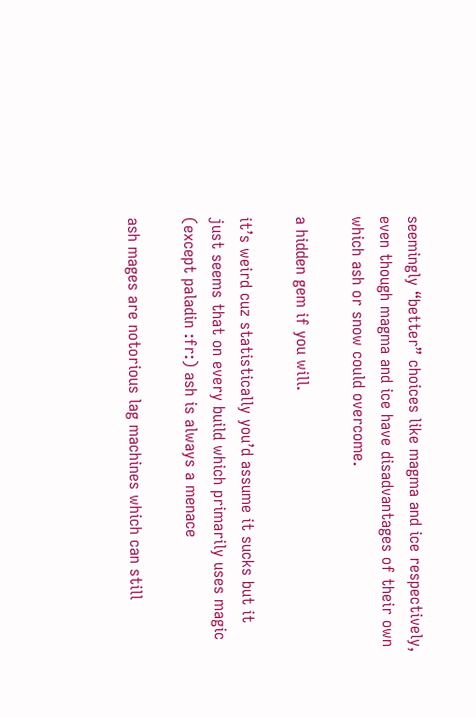seemingly “better” choices like magma and ice respectively, even though magma and ice have disadvantages of their own which ash or snow could overcome.

a hidden gem if you will.

it’s weird cuz statistically you’d assume it sucks but it just seems that on every build which primarily uses magic (except paladin :fr:) ash is always a menace

ash mages are notorious lag machines which can still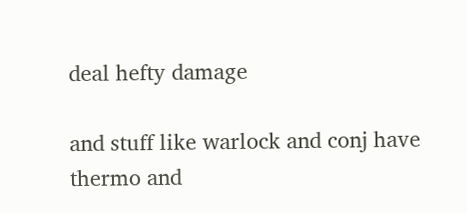deal hefty damage

and stuff like warlock and conj have thermo and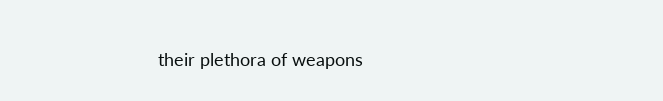their plethora of weapons